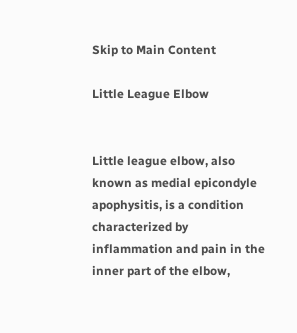Skip to Main Content

Little League Elbow


Little league elbow, also known as medial epicondyle apophysitis, is a condition characterized by inflammation and pain in the inner part of the elbow,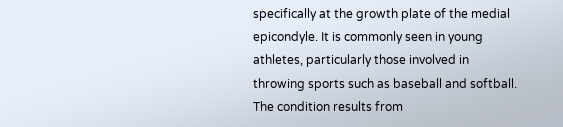specifically at the growth plate of the medial epicondyle. It is commonly seen in young athletes, particularly those involved in throwing sports such as baseball and softball. The condition results from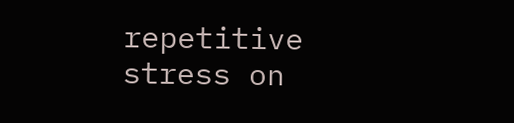repetitive stress on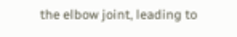the elbow joint, leading to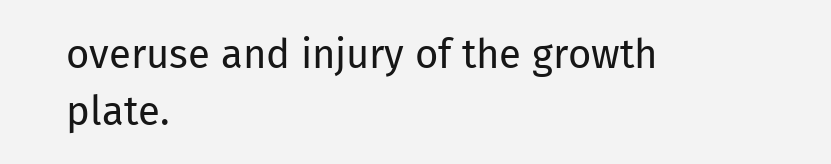overuse and injury of the growth plate.